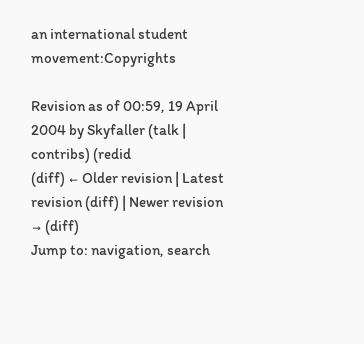an international student movement:Copyrights

Revision as of 00:59, 19 April 2004 by Skyfaller (talk | contribs) (redid
(diff) ← Older revision | Latest revision (diff) | Newer revision → (diff)
Jump to: navigation, search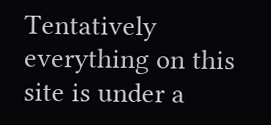Tentatively everything on this site is under a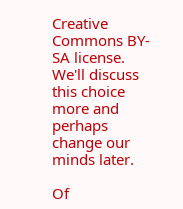Creative Commons BY-SA license. We'll discuss this choice more and perhaps change our minds later.

Of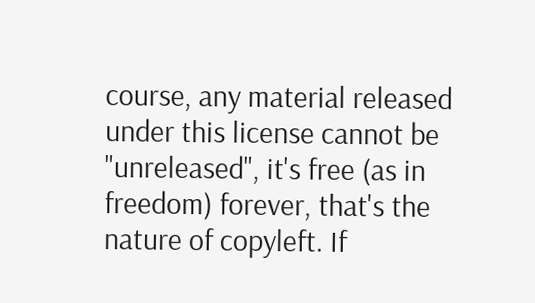course, any material released under this license cannot be "unreleased", it's free (as in freedom) forever, that's the nature of copyleft. If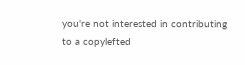you're not interested in contributing to a copylefted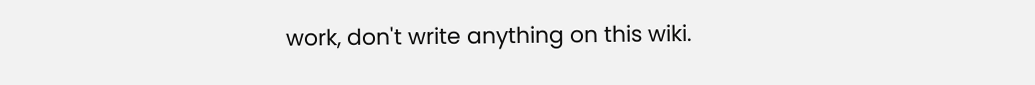work, don't write anything on this wiki.